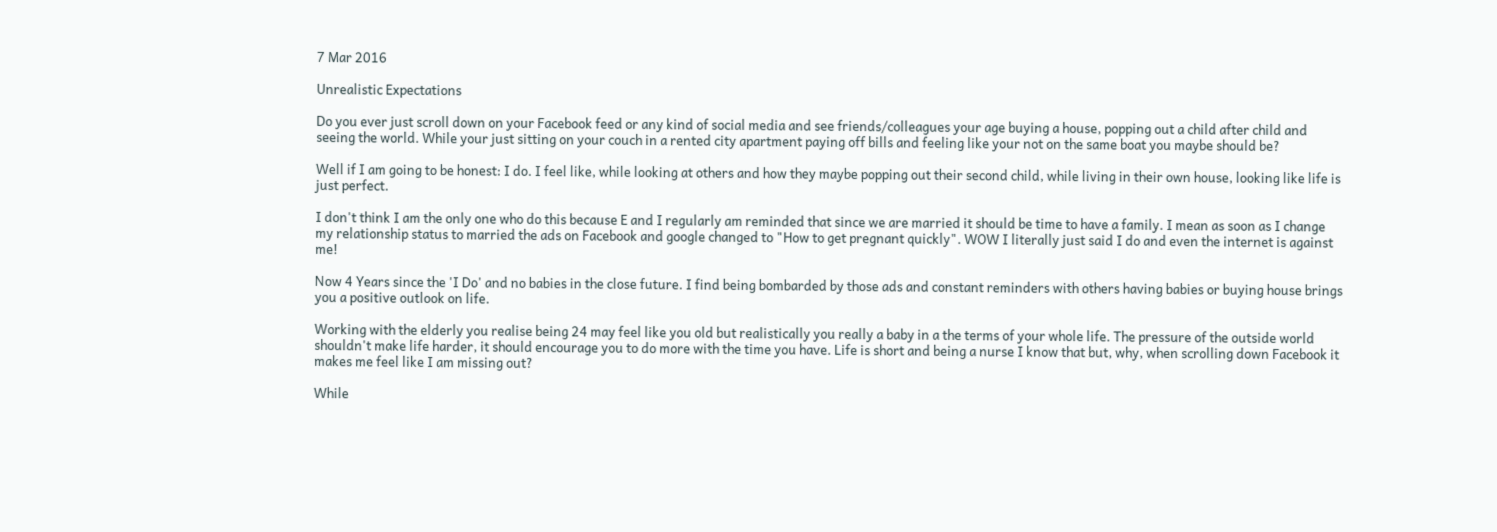7 Mar 2016

Unrealistic Expectations

Do you ever just scroll down on your Facebook feed or any kind of social media and see friends/colleagues your age buying a house, popping out a child after child and seeing the world. While your just sitting on your couch in a rented city apartment paying off bills and feeling like your not on the same boat you maybe should be?

Well if I am going to be honest: I do. I feel like, while looking at others and how they maybe popping out their second child, while living in their own house, looking like life is just perfect.

I don't think I am the only one who do this because E and I regularly am reminded that since we are married it should be time to have a family. I mean as soon as I change my relationship status to married the ads on Facebook and google changed to "How to get pregnant quickly". WOW I literally just said I do and even the internet is against me!

Now 4 Years since the 'I Do' and no babies in the close future. I find being bombarded by those ads and constant reminders with others having babies or buying house brings you a positive outlook on life.

Working with the elderly you realise being 24 may feel like you old but realistically you really a baby in a the terms of your whole life. The pressure of the outside world shouldn't make life harder, it should encourage you to do more with the time you have. Life is short and being a nurse I know that but, why, when scrolling down Facebook it makes me feel like I am missing out?

While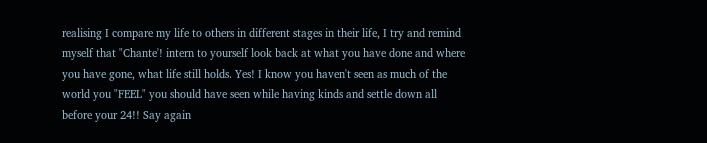realising I compare my life to others in different stages in their life, I try and remind myself that "Chante'! intern to yourself look back at what you have done and where you have gone, what life still holds. Yes! I know you haven't seen as much of the world you "FEEL" you should have seen while having kinds and settle down all before your 24!! Say again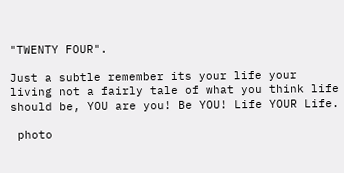"TWENTY FOUR".

Just a subtle remember its your life your living not a fairly tale of what you think life should be, YOU are you! Be YOU! Life YOUR Life.

 photo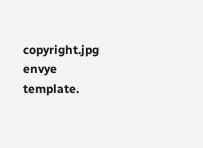copyright.jpg
envye template.